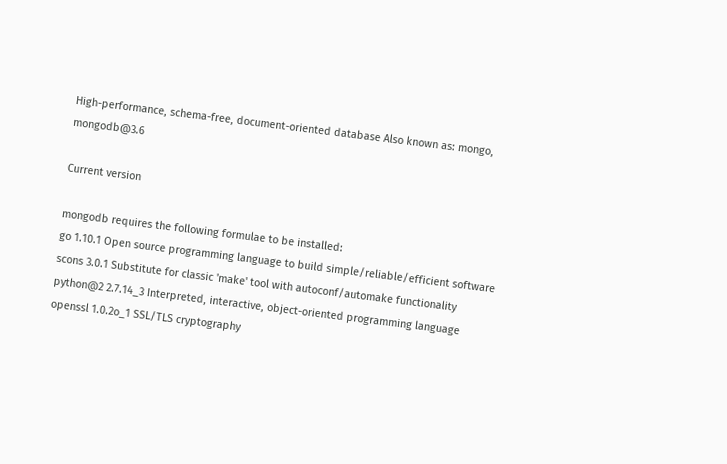High-performance, schema-free, document-oriented database Also known as: mongo, mongodb@3.6

Current version

mongodb requires the following formulae to be installed:
go 1.10.1 Open source programming language to build simple/reliable/efficient software
scons 3.0.1 Substitute for classic 'make' tool with autoconf/automake functionality
python@2 2.7.14_3 Interpreted, interactive, object-oriented programming language
openssl 1.0.2o_1 SSL/TLS cryptography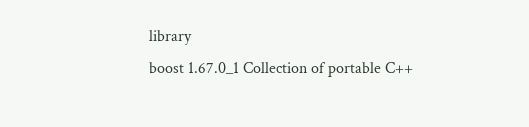library
boost 1.67.0_1 Collection of portable C++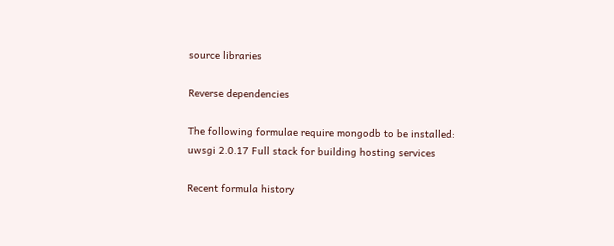source libraries

Reverse dependencies

The following formulae require mongodb to be installed:
uwsgi 2.0.17 Full stack for building hosting services

Recent formula history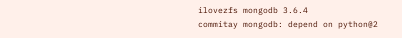ilovezfs mongodb 3.6.4
commitay mongodb: depend on python@2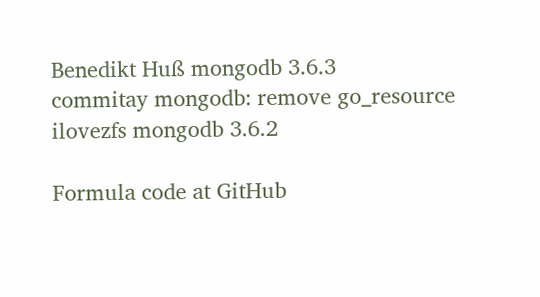Benedikt Huß mongodb 3.6.3
commitay mongodb: remove go_resource
ilovezfs mongodb 3.6.2

Formula code at GitHub